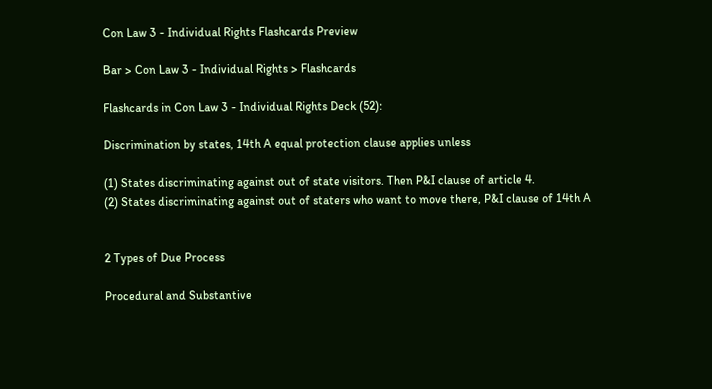Con Law 3 - Individual Rights Flashcards Preview

Bar > Con Law 3 - Individual Rights > Flashcards

Flashcards in Con Law 3 - Individual Rights Deck (52):

Discrimination by states, 14th A equal protection clause applies unless

(1) States discriminating against out of state visitors. Then P&I clause of article 4.
(2) States discriminating against out of staters who want to move there, P&I clause of 14th A


2 Types of Due Process

Procedural and Substantive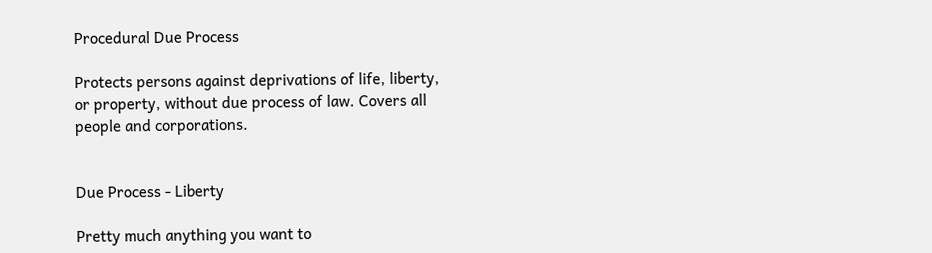Procedural Due Process

Protects persons against deprivations of life, liberty, or property, without due process of law. Covers all people and corporations.


Due Process - Liberty

Pretty much anything you want to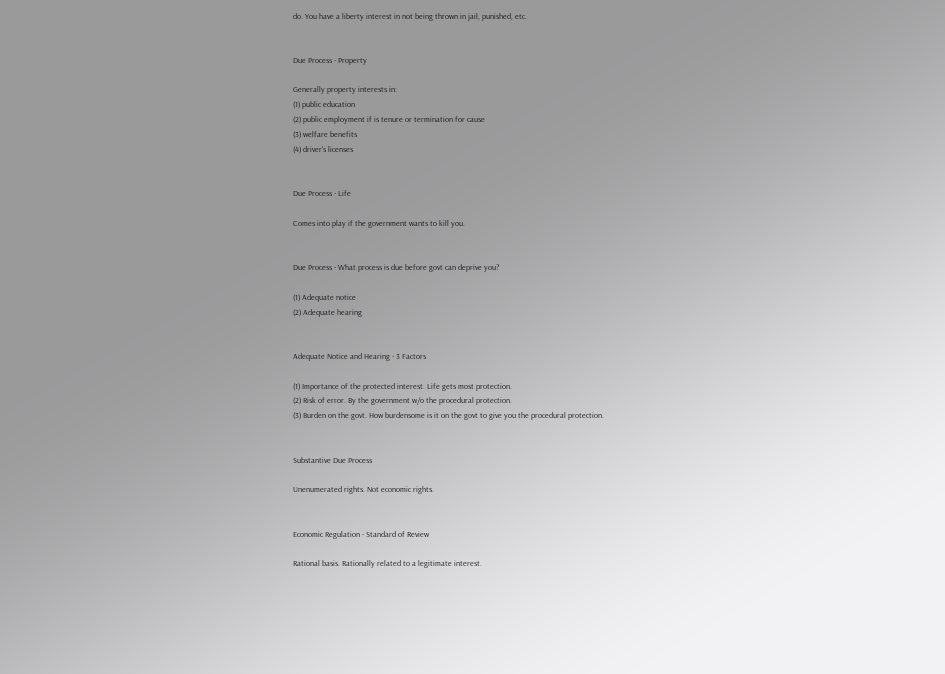do. You have a liberty interest in not being thrown in jail, punished, etc.


Due Process - Property

Generally property interests in:
(1) public education
(2) public employment if is tenure or termination for cause
(3) welfare benefits
(4) driver's licenses


Due Process - Life

Comes into play if the government wants to kill you.


Due Process - What process is due before govt can deprive you?

(1) Adequate notice
(2) Adequate hearing


Adequate Notice and Hearing - 3 Factors

(1) Importance of the protected interest. Life gets most protection.
(2) Risk of error. By the government w/o the procedural protection.
(3) Burden on the govt. How burdensome is it on the govt to give you the procedural protection.


Substantive Due Process

Unenumerated rights. Not economic rights.


Economic Regulation - Standard of Review

Rational basis. Rationally related to a legitimate interest.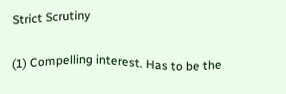Strict Scrutiny

(1) Compelling interest. Has to be the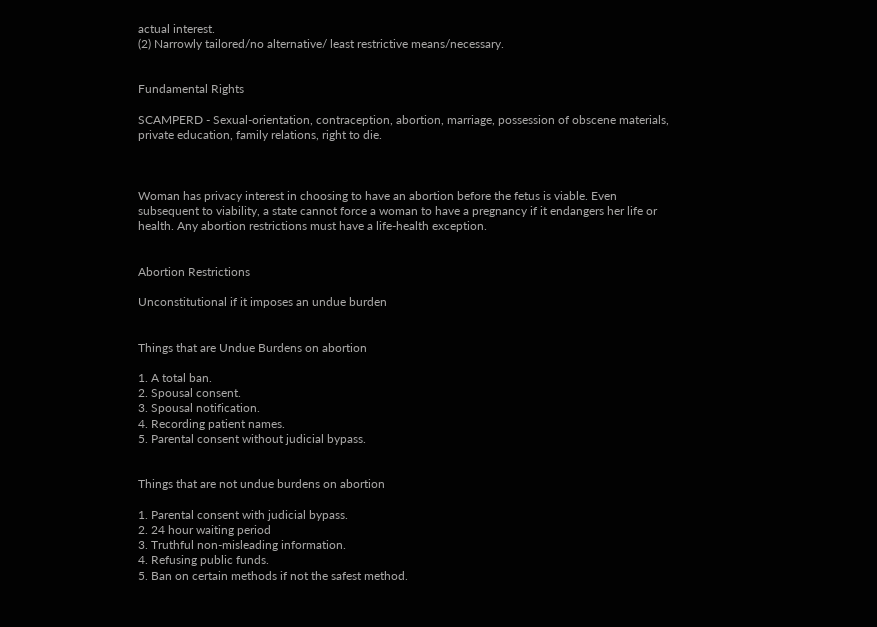actual interest.
(2) Narrowly tailored/no alternative/ least restrictive means/necessary.


Fundamental Rights

SCAMPERD - Sexual-orientation, contraception, abortion, marriage, possession of obscene materials, private education, family relations, right to die.



Woman has privacy interest in choosing to have an abortion before the fetus is viable. Even subsequent to viability, a state cannot force a woman to have a pregnancy if it endangers her life or health. Any abortion restrictions must have a life-health exception.


Abortion Restrictions

Unconstitutional if it imposes an undue burden


Things that are Undue Burdens on abortion

1. A total ban.
2. Spousal consent.
3. Spousal notification.
4. Recording patient names.
5. Parental consent without judicial bypass.


Things that are not undue burdens on abortion

1. Parental consent with judicial bypass.
2. 24 hour waiting period
3. Truthful non-misleading information.
4. Refusing public funds.
5. Ban on certain methods if not the safest method.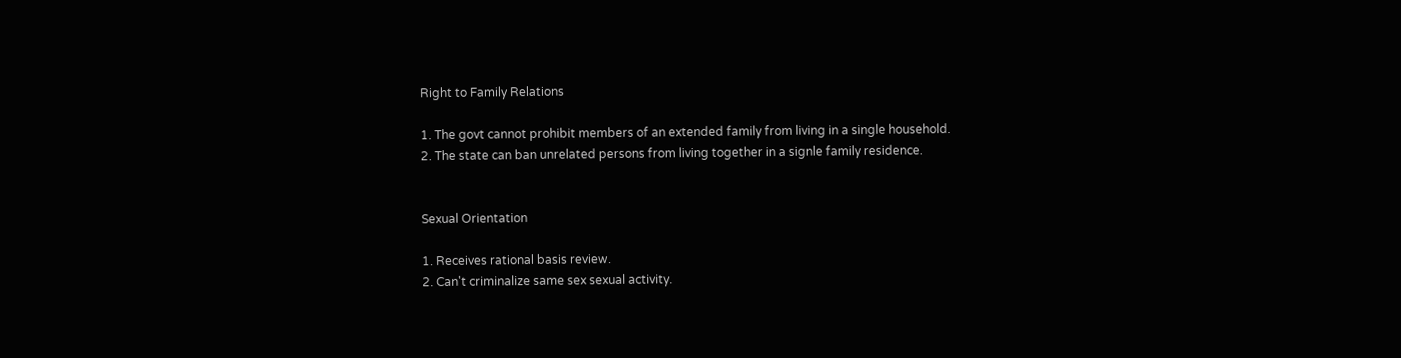Right to Family Relations

1. The govt cannot prohibit members of an extended family from living in a single household.
2. The state can ban unrelated persons from living together in a signle family residence.


Sexual Orientation

1. Receives rational basis review.
2. Can't criminalize same sex sexual activity.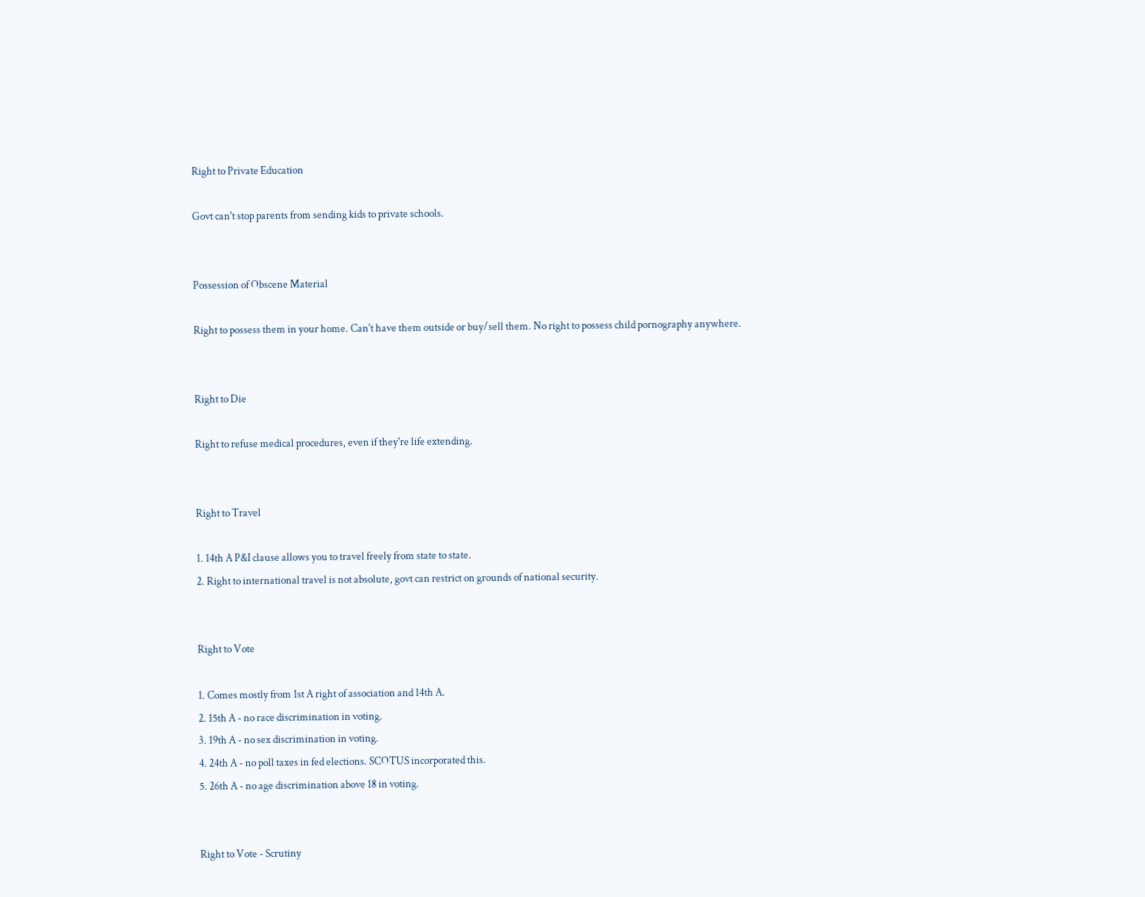Right to Private Education

Govt can't stop parents from sending kids to private schools.


Possession of Obscene Material

Right to possess them in your home. Can't have them outside or buy/sell them. No right to possess child pornography anywhere.


Right to Die

Right to refuse medical procedures, even if they're life extending.


Right to Travel

1. 14th A P&I clause allows you to travel freely from state to state.
2. Right to international travel is not absolute, govt can restrict on grounds of national security.


Right to Vote

1. Comes mostly from 1st A right of association and 14th A.
2. 15th A - no race discrimination in voting.
3. 19th A - no sex discrimination in voting.
4. 24th A - no poll taxes in fed elections. SCOTUS incorporated this.
5. 26th A - no age discrimination above 18 in voting.


Right to Vote - Scrutiny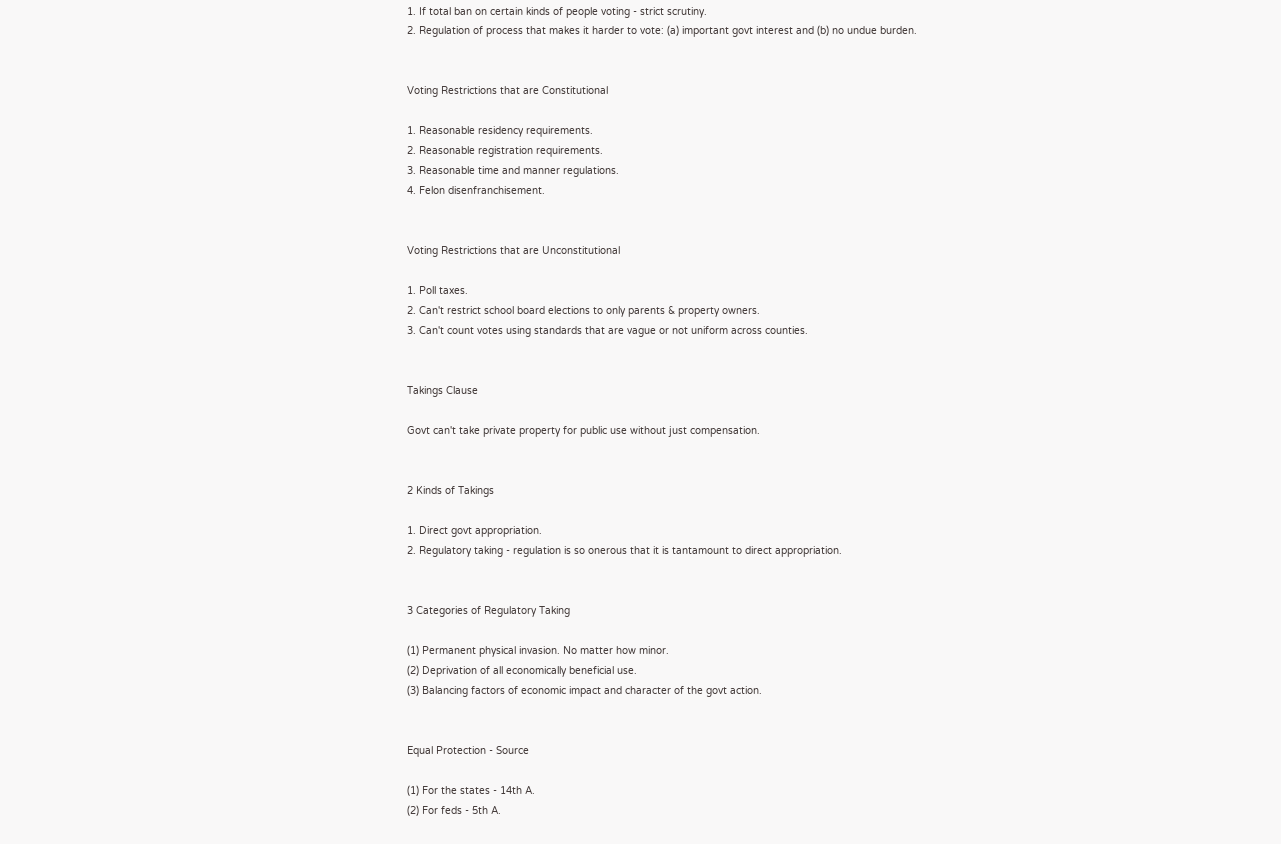1. If total ban on certain kinds of people voting - strict scrutiny.
2. Regulation of process that makes it harder to vote: (a) important govt interest and (b) no undue burden.


Voting Restrictions that are Constitutional

1. Reasonable residency requirements.
2. Reasonable registration requirements.
3. Reasonable time and manner regulations.
4. Felon disenfranchisement.


Voting Restrictions that are Unconstitutional

1. Poll taxes.
2. Can't restrict school board elections to only parents & property owners.
3. Can't count votes using standards that are vague or not uniform across counties.


Takings Clause

Govt can't take private property for public use without just compensation.


2 Kinds of Takings

1. Direct govt appropriation.
2. Regulatory taking - regulation is so onerous that it is tantamount to direct appropriation.


3 Categories of Regulatory Taking

(1) Permanent physical invasion. No matter how minor.
(2) Deprivation of all economically beneficial use.
(3) Balancing factors of economic impact and character of the govt action.


Equal Protection - Source

(1) For the states - 14th A.
(2) For feds - 5th A.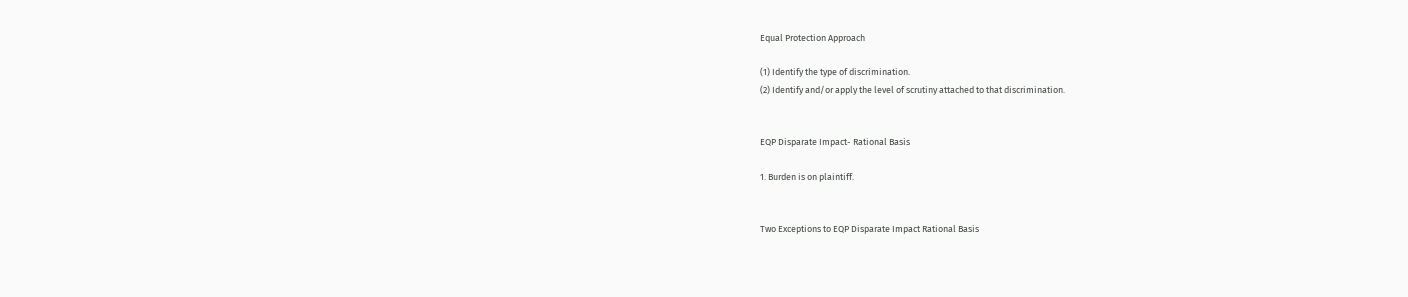Equal Protection Approach

(1) Identify the type of discrimination.
(2) Identify and/or apply the level of scrutiny attached to that discrimination.


EQP Disparate Impact- Rational Basis

1. Burden is on plaintiff.


Two Exceptions to EQP Disparate Impact Rational Basis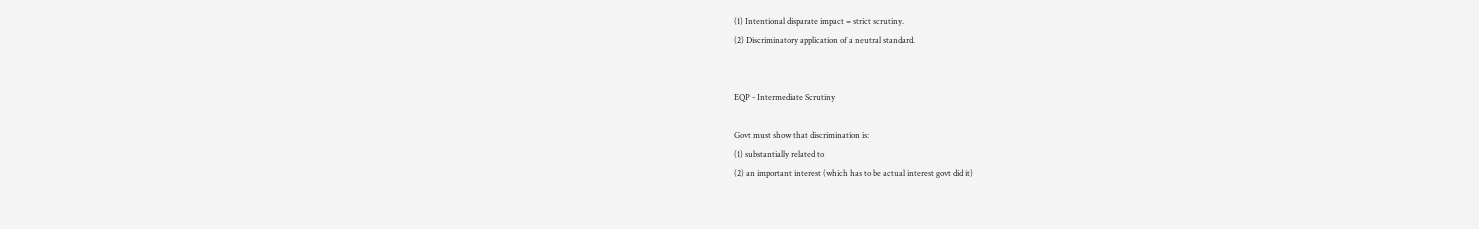(1) Intentional disparate impact = strict scrutiny.
(2) Discriminatory application of a neutral standard.


EQP - Intermediate Scrutiny

Govt must show that discrimination is:
(1) substantially related to
(2) an important interest (which has to be actual interest govt did it)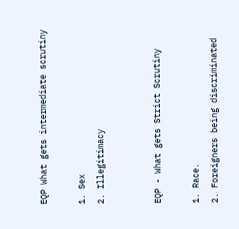EQP What gets intermediate scrutiny

1. Sex
2. Illegitimacy


EQP - What gets Strict Scrutiny

1. Race.
2. Foreigners being discriminated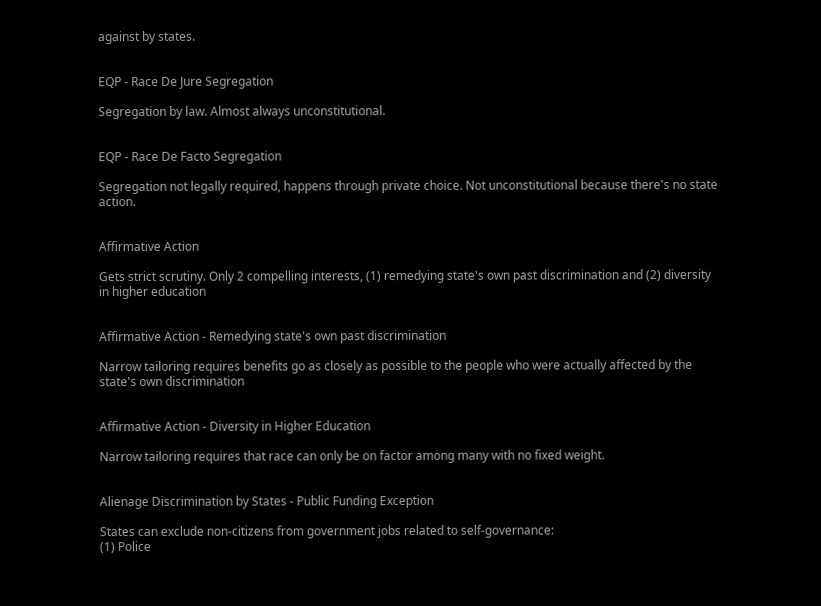against by states.


EQP - Race De Jure Segregation

Segregation by law. Almost always unconstitutional.


EQP - Race De Facto Segregation

Segregation not legally required, happens through private choice. Not unconstitutional because there's no state action.


Affirmative Action

Gets strict scrutiny. Only 2 compelling interests, (1) remedying state's own past discrimination and (2) diversity in higher education


Affirmative Action - Remedying state's own past discrimination

Narrow tailoring requires benefits go as closely as possible to the people who were actually affected by the state's own discrimination


Affirmative Action - Diversity in Higher Education

Narrow tailoring requires that race can only be on factor among many with no fixed weight.


Alienage Discrimination by States - Public Funding Exception

States can exclude non-citizens from government jobs related to self-governance:
(1) Police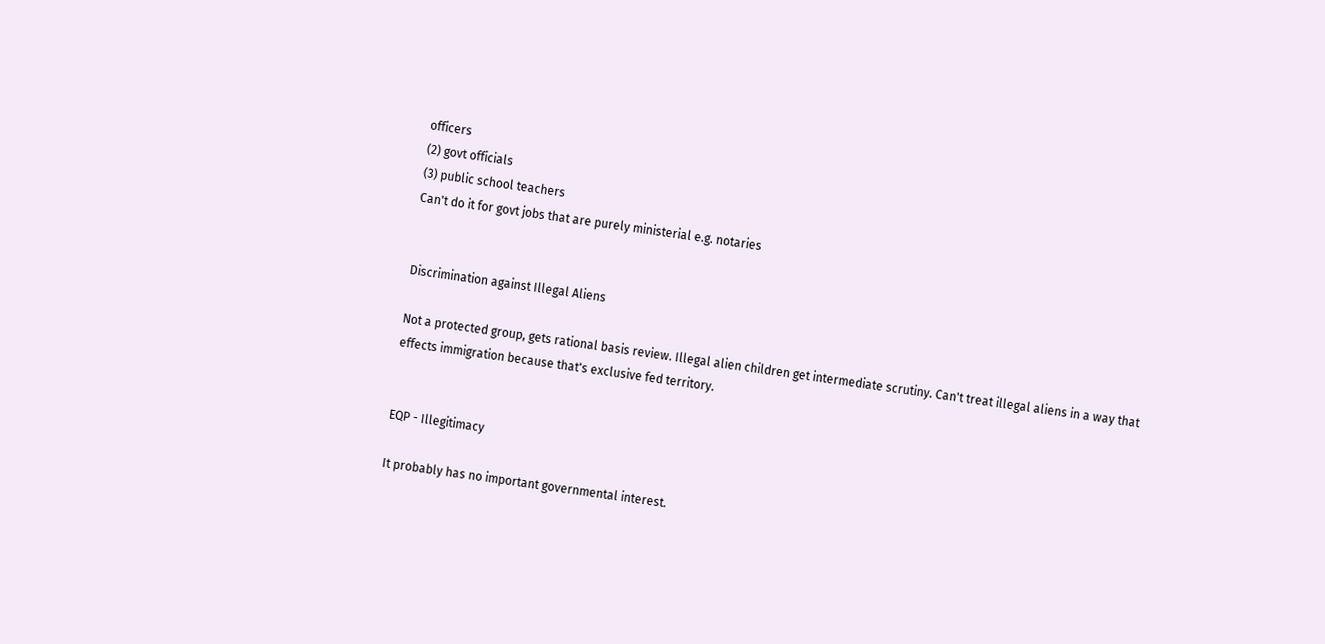officers
(2) govt officials
(3) public school teachers
Can't do it for govt jobs that are purely ministerial e.g. notaries


Discrimination against Illegal Aliens

Not a protected group, gets rational basis review. Illegal alien children get intermediate scrutiny. Can't treat illegal aliens in a way that effects immigration because that's exclusive fed territory.


EQP - Illegitimacy

It probably has no important governmental interest.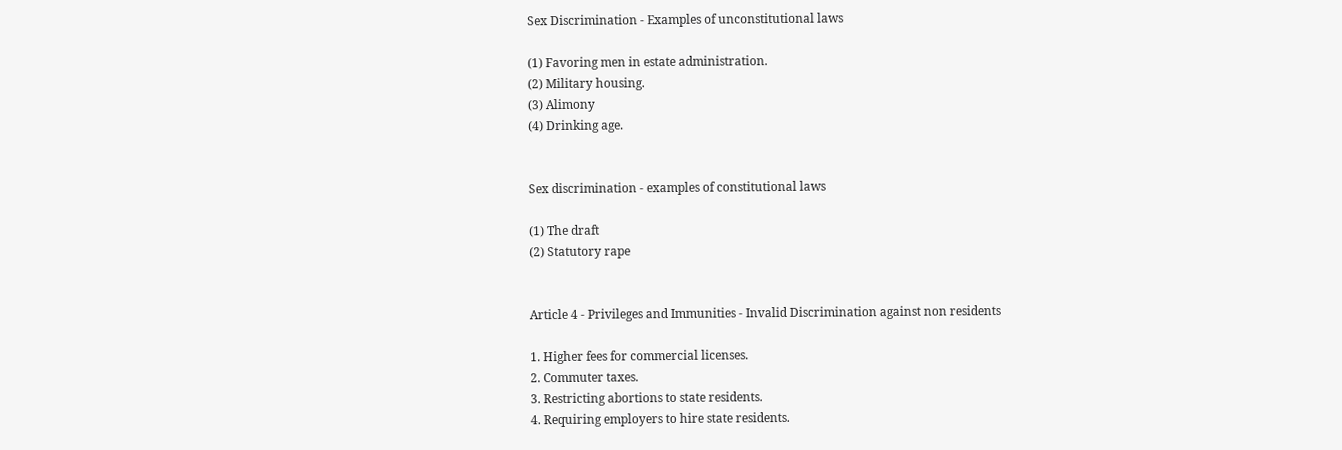Sex Discrimination - Examples of unconstitutional laws

(1) Favoring men in estate administration.
(2) Military housing.
(3) Alimony
(4) Drinking age.


Sex discrimination - examples of constitutional laws

(1) The draft
(2) Statutory rape


Article 4 - Privileges and Immunities - Invalid Discrimination against non residents

1. Higher fees for commercial licenses.
2. Commuter taxes.
3. Restricting abortions to state residents.
4. Requiring employers to hire state residents.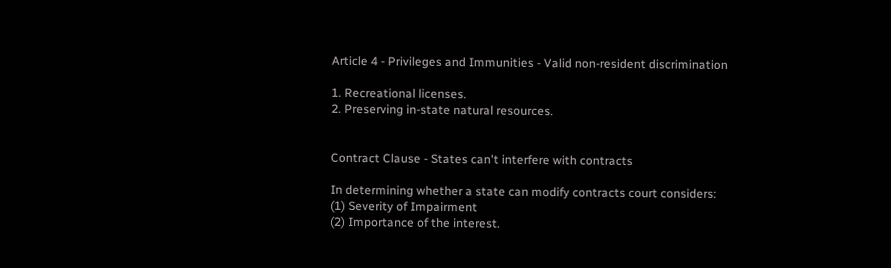Article 4 - Privileges and Immunities - Valid non-resident discrimination

1. Recreational licenses.
2. Preserving in-state natural resources.


Contract Clause - States can't interfere with contracts

In determining whether a state can modify contracts court considers:
(1) Severity of Impairment
(2) Importance of the interest.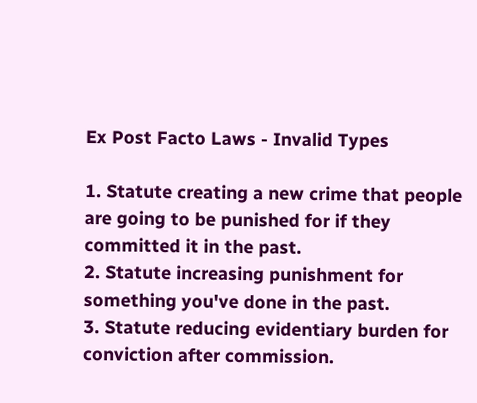Ex Post Facto Laws - Invalid Types

1. Statute creating a new crime that people are going to be punished for if they committed it in the past.
2. Statute increasing punishment for something you've done in the past.
3. Statute reducing evidentiary burden for conviction after commission.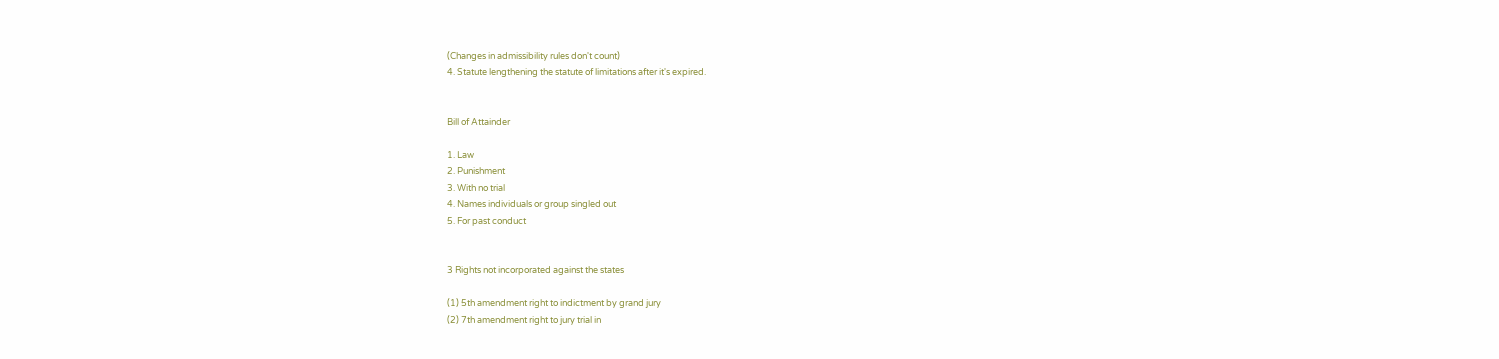(Changes in admissibility rules don't count)
4. Statute lengthening the statute of limitations after it's expired.


Bill of Attainder

1. Law
2. Punishment
3. With no trial
4. Names individuals or group singled out
5. For past conduct


3 Rights not incorporated against the states

(1) 5th amendment right to indictment by grand jury
(2) 7th amendment right to jury trial in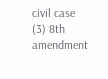civil case
(3) 8th amendment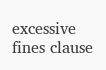excessive fines clause